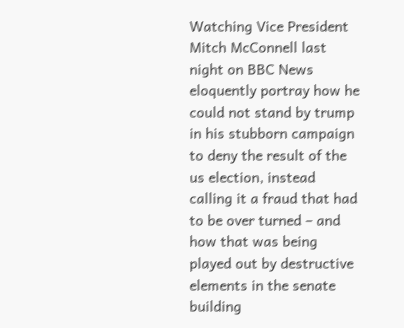Watching Vice President Mitch McConnell last night on BBC News eloquently portray how he could not stand by trump in his stubborn campaign to deny the result of the us election, instead calling it a fraud that had to be over turned – and how that was being played out by destructive elements in the senate building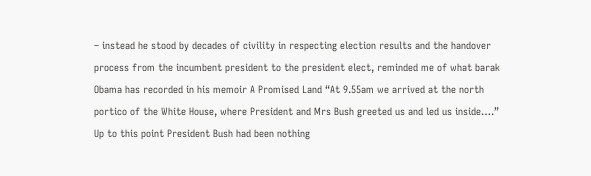– instead he stood by decades of civility in respecting election results and the handover process from the incumbent president to the president elect, reminded me of what barak Obama has recorded in his memoir A Promised Land “At 9.55am we arrived at the north portico of the White House, where President and Mrs Bush greeted us and led us inside….” Up to this point President Bush had been nothing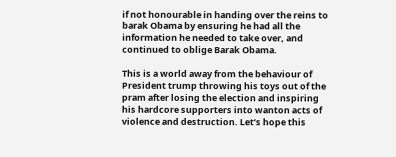if not honourable in handing over the reins to barak Obama by ensuring he had all the information he needed to take over, and continued to oblige Barak Obama.

This is a world away from the behaviour of President trump throwing his toys out of the pram after losing the election and inspiring his hardcore supporters into wanton acts of violence and destruction. Let’s hope this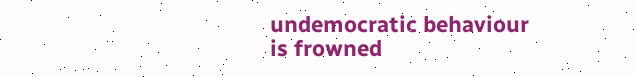undemocratic behaviour is frowned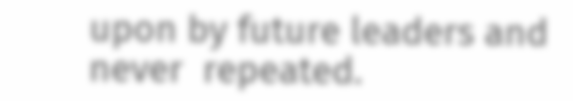upon by future leaders and never  repeated.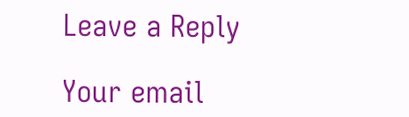Leave a Reply

Your email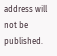address will not be published.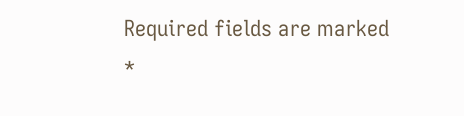Required fields are marked *